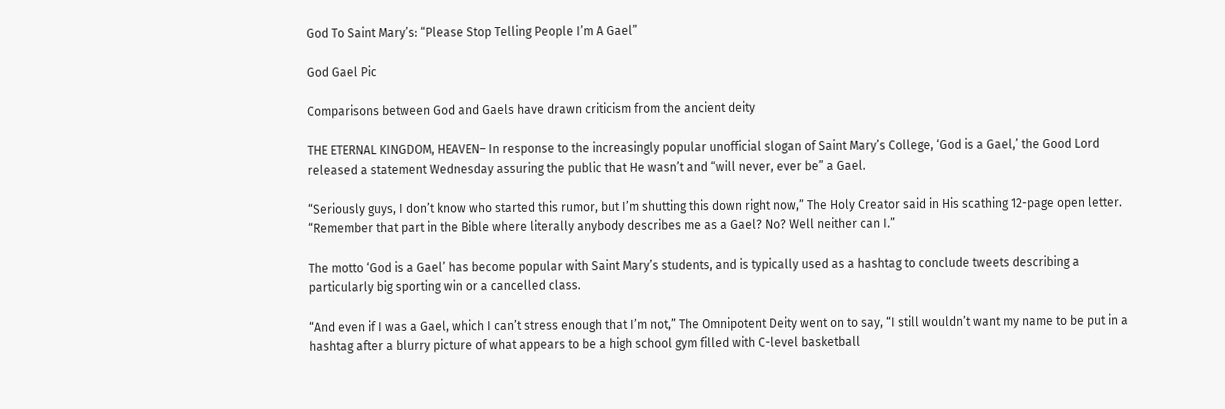God To Saint Mary’s: “Please Stop Telling People I’m A Gael”

God Gael Pic

Comparisons between God and Gaels have drawn criticism from the ancient deity

THE ETERNAL KINGDOM, HEAVEN– In response to the increasingly popular unofficial slogan of Saint Mary’s College, ‘God is a Gael,’ the Good Lord released a statement Wednesday assuring the public that He wasn’t and “will never, ever be” a Gael.

“Seriously guys, I don’t know who started this rumor, but I’m shutting this down right now,” The Holy Creator said in His scathing 12-page open letter. “Remember that part in the Bible where literally anybody describes me as a Gael? No? Well neither can I.”

The motto ‘God is a Gael’ has become popular with Saint Mary’s students, and is typically used as a hashtag to conclude tweets describing a particularly big sporting win or a cancelled class.

“And even if I was a Gael, which I can’t stress enough that I’m not,” The Omnipotent Deity went on to say, “I still wouldn’t want my name to be put in a hashtag after a blurry picture of what appears to be a high school gym filled with C-level basketball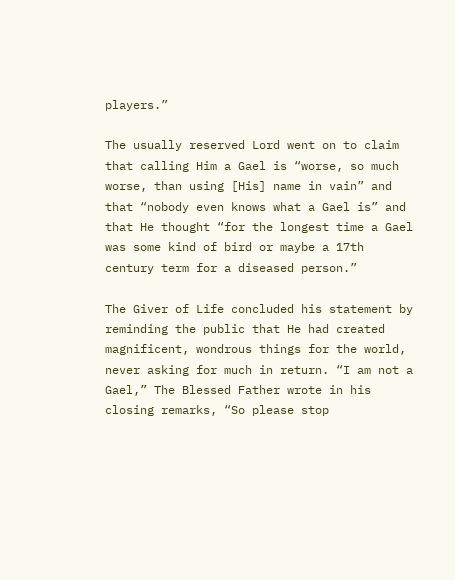players.”

The usually reserved Lord went on to claim that calling Him a Gael is “worse, so much worse, than using [His] name in vain” and that “nobody even knows what a Gael is” and that He thought “for the longest time a Gael was some kind of bird or maybe a 17th century term for a diseased person.”

The Giver of Life concluded his statement by reminding the public that He had created magnificent, wondrous things for the world, never asking for much in return. “I am not a Gael,” The Blessed Father wrote in his closing remarks, “So please stop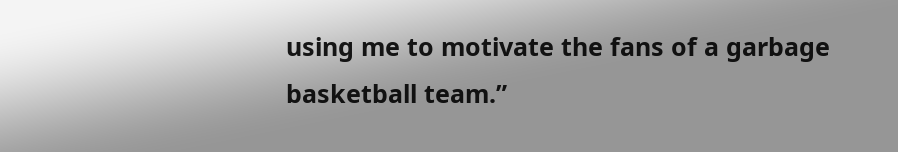using me to motivate the fans of a garbage basketball team.”